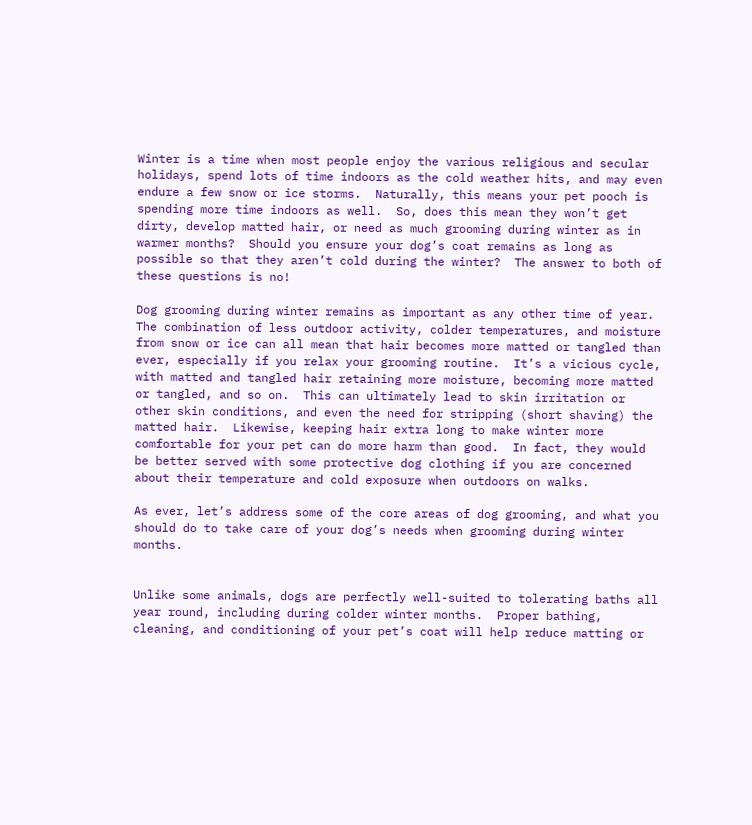Winter is a time when most people enjoy the various religious and secular holidays, spend lots of time indoors as the cold weather hits, and may even endure a few snow or ice storms.  Naturally, this means your pet pooch is spending more time indoors as well.  So, does this mean they won’t get dirty, develop matted hair, or need as much grooming during winter as in warmer months?  Should you ensure your dog’s coat remains as long as possible so that they aren’t cold during the winter?  The answer to both of these questions is no!

Dog grooming during winter remains as important as any other time of year.  The combination of less outdoor activity, colder temperatures, and moisture from snow or ice can all mean that hair becomes more matted or tangled than ever, especially if you relax your grooming routine.  It’s a vicious cycle, with matted and tangled hair retaining more moisture, becoming more matted or tangled, and so on.  This can ultimately lead to skin irritation or other skin conditions, and even the need for stripping (short shaving) the matted hair.  Likewise, keeping hair extra long to make winter more comfortable for your pet can do more harm than good.  In fact, they would be better served with some protective dog clothing if you are concerned about their temperature and cold exposure when outdoors on walks.

As ever, let’s address some of the core areas of dog grooming, and what you should do to take care of your dog’s needs when grooming during winter months.


Unlike some animals, dogs are perfectly well-suited to tolerating baths all year round, including during colder winter months.  Proper bathing, cleaning, and conditioning of your pet’s coat will help reduce matting or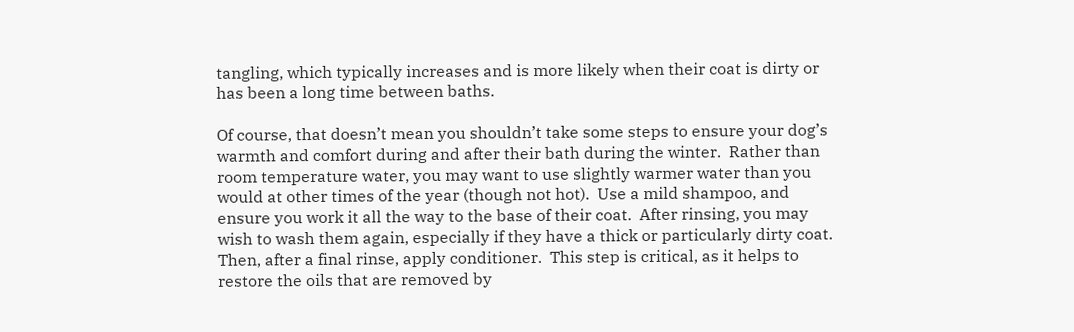tangling, which typically increases and is more likely when their coat is dirty or has been a long time between baths.

Of course, that doesn’t mean you shouldn’t take some steps to ensure your dog’s warmth and comfort during and after their bath during the winter.  Rather than room temperature water, you may want to use slightly warmer water than you would at other times of the year (though not hot).  Use a mild shampoo, and ensure you work it all the way to the base of their coat.  After rinsing, you may wish to wash them again, especially if they have a thick or particularly dirty coat.  Then, after a final rinse, apply conditioner.  This step is critical, as it helps to restore the oils that are removed by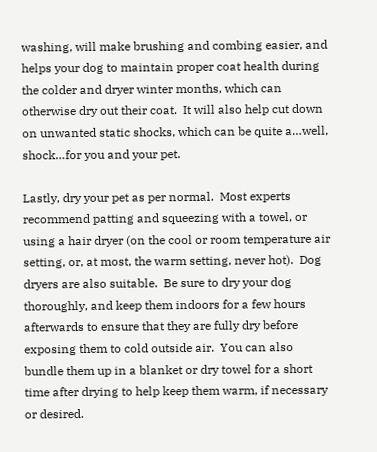washing, will make brushing and combing easier, and helps your dog to maintain proper coat health during the colder and dryer winter months, which can otherwise dry out their coat.  It will also help cut down on unwanted static shocks, which can be quite a…well, shock…for you and your pet.

Lastly, dry your pet as per normal.  Most experts recommend patting and squeezing with a towel, or using a hair dryer (on the cool or room temperature air setting, or, at most, the warm setting, never hot).  Dog dryers are also suitable.  Be sure to dry your dog thoroughly, and keep them indoors for a few hours afterwards to ensure that they are fully dry before exposing them to cold outside air.  You can also bundle them up in a blanket or dry towel for a short time after drying to help keep them warm, if necessary or desired.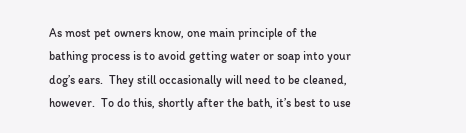As most pet owners know, one main principle of the bathing process is to avoid getting water or soap into your dog’s ears.  They still occasionally will need to be cleaned, however.  To do this, shortly after the bath, it’s best to use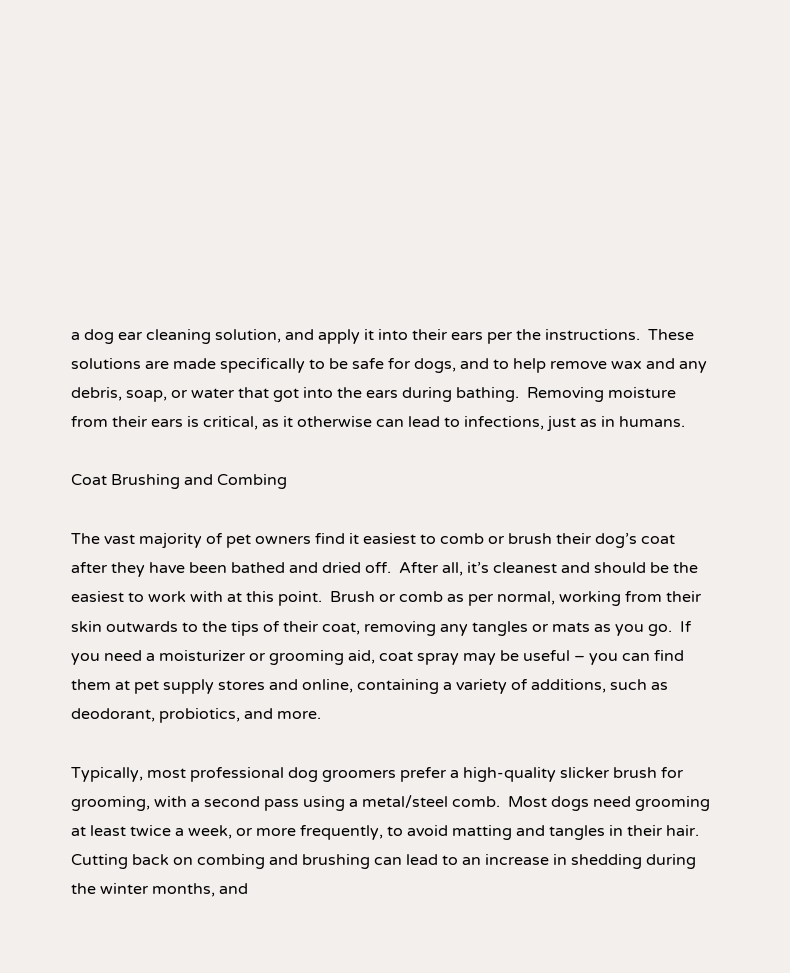a dog ear cleaning solution, and apply it into their ears per the instructions.  These solutions are made specifically to be safe for dogs, and to help remove wax and any debris, soap, or water that got into the ears during bathing.  Removing moisture from their ears is critical, as it otherwise can lead to infections, just as in humans.

Coat Brushing and Combing

The vast majority of pet owners find it easiest to comb or brush their dog’s coat after they have been bathed and dried off.  After all, it’s cleanest and should be the easiest to work with at this point.  Brush or comb as per normal, working from their skin outwards to the tips of their coat, removing any tangles or mats as you go.  If you need a moisturizer or grooming aid, coat spray may be useful – you can find them at pet supply stores and online, containing a variety of additions, such as deodorant, probiotics, and more.

Typically, most professional dog groomers prefer a high-quality slicker brush for grooming, with a second pass using a metal/steel comb.  Most dogs need grooming at least twice a week, or more frequently, to avoid matting and tangles in their hair.  Cutting back on combing and brushing can lead to an increase in shedding during the winter months, and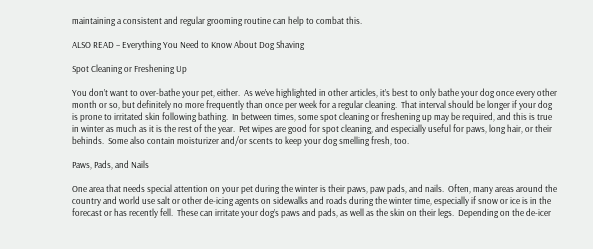maintaining a consistent and regular grooming routine can help to combat this.

ALSO READ – Everything You Need to Know About Dog Shaving

Spot Cleaning or Freshening Up

You don’t want to over-bathe your pet, either.  As we’ve highlighted in other articles, it’s best to only bathe your dog once every other month or so, but definitely no more frequently than once per week for a regular cleaning.  That interval should be longer if your dog is prone to irritated skin following bathing.  In between times, some spot cleaning or freshening up may be required, and this is true in winter as much as it is the rest of the year.  Pet wipes are good for spot cleaning, and especially useful for paws, long hair, or their behinds.  Some also contain moisturizer and/or scents to keep your dog smelling fresh, too.

Paws, Pads, and Nails

One area that needs special attention on your pet during the winter is their paws, paw pads, and nails.  Often, many areas around the country and world use salt or other de-icing agents on sidewalks and roads during the winter time, especially if snow or ice is in the forecast or has recently fell.  These can irritate your dog’s paws and pads, as well as the skin on their legs.  Depending on the de-icer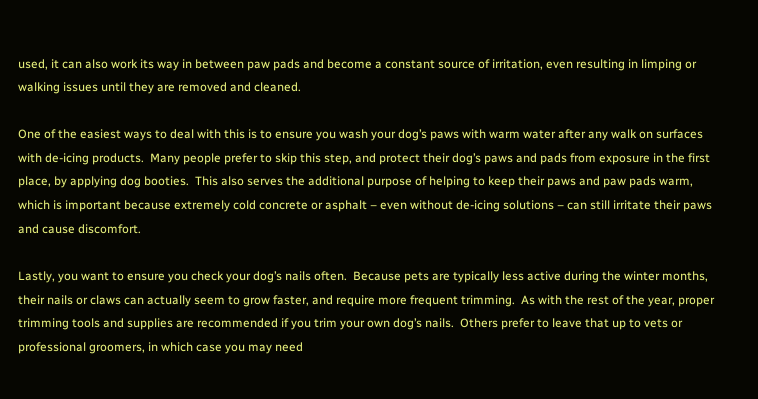used, it can also work its way in between paw pads and become a constant source of irritation, even resulting in limping or walking issues until they are removed and cleaned.

One of the easiest ways to deal with this is to ensure you wash your dog’s paws with warm water after any walk on surfaces with de-icing products.  Many people prefer to skip this step, and protect their dog’s paws and pads from exposure in the first place, by applying dog booties.  This also serves the additional purpose of helping to keep their paws and paw pads warm, which is important because extremely cold concrete or asphalt – even without de-icing solutions – can still irritate their paws and cause discomfort.

Lastly, you want to ensure you check your dog’s nails often.  Because pets are typically less active during the winter months, their nails or claws can actually seem to grow faster, and require more frequent trimming.  As with the rest of the year, proper trimming tools and supplies are recommended if you trim your own dog’s nails.  Others prefer to leave that up to vets or professional groomers, in which case you may need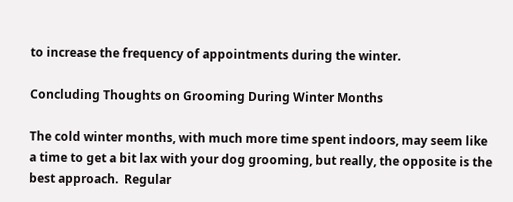to increase the frequency of appointments during the winter.

Concluding Thoughts on Grooming During Winter Months

The cold winter months, with much more time spent indoors, may seem like a time to get a bit lax with your dog grooming, but really, the opposite is the best approach.  Regular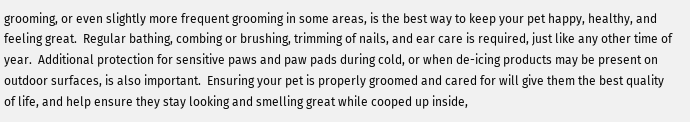grooming, or even slightly more frequent grooming in some areas, is the best way to keep your pet happy, healthy, and feeling great.  Regular bathing, combing or brushing, trimming of nails, and ear care is required, just like any other time of year.  Additional protection for sensitive paws and paw pads during cold, or when de-icing products may be present on outdoor surfaces, is also important.  Ensuring your pet is properly groomed and cared for will give them the best quality of life, and help ensure they stay looking and smelling great while cooped up inside,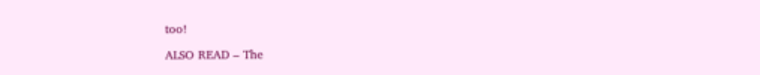too!

ALSO READ – The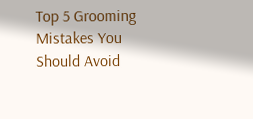Top 5 Grooming Mistakes You Should Avoid